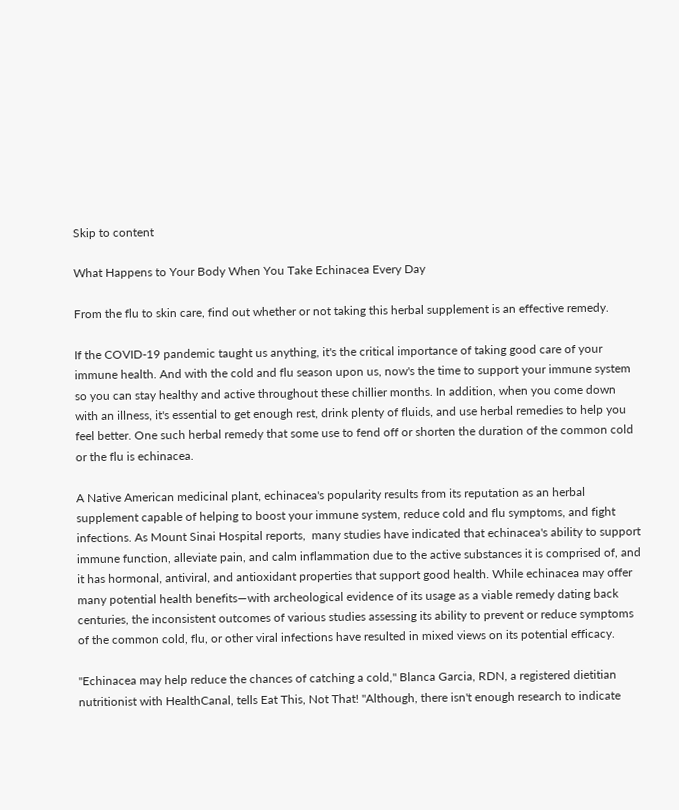Skip to content

What Happens to Your Body When You Take Echinacea Every Day

From the flu to skin care, find out whether or not taking this herbal supplement is an effective remedy.

If the COVID-19 pandemic taught us anything, it's the critical importance of taking good care of your immune health. And with the cold and flu season upon us, now's the time to support your immune system so you can stay healthy and active throughout these chillier months. In addition, when you come down with an illness, it's essential to get enough rest, drink plenty of fluids, and use herbal remedies to help you feel better. One such herbal remedy that some use to fend off or shorten the duration of the common cold or the flu is echinacea.

A Native American medicinal plant, echinacea's popularity results from its reputation as an herbal supplement capable of helping to boost your immune system, reduce cold and flu symptoms, and fight infections. As Mount Sinai Hospital reports,  many studies have indicated that echinacea's ability to support immune function, alleviate pain, and calm inflammation due to the active substances it is comprised of, and it has hormonal, antiviral, and antioxidant properties that support good health. While echinacea may offer many potential health benefits—with archeological evidence of its usage as a viable remedy dating back centuries, the inconsistent outcomes of various studies assessing its ability to prevent or reduce symptoms of the common cold, flu, or other viral infections have resulted in mixed views on its potential efficacy.

"Echinacea may help reduce the chances of catching a cold," Blanca Garcia, RDN, a registered dietitian nutritionist with HealthCanal, tells Eat This, Not That! "Although, there isn't enough research to indicate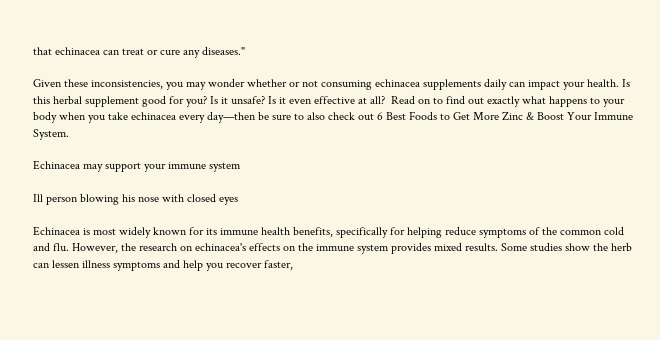that echinacea can treat or cure any diseases."

Given these inconsistencies, you may wonder whether or not consuming echinacea supplements daily can impact your health. Is this herbal supplement good for you? Is it unsafe? Is it even effective at all?  Read on to find out exactly what happens to your body when you take echinacea every day—then be sure to also check out 6 Best Foods to Get More Zinc & Boost Your Immune System.

Echinacea may support your immune system

Ill person blowing his nose with closed eyes

Echinacea is most widely known for its immune health benefits, specifically for helping reduce symptoms of the common cold and flu. However, the research on echinacea's effects on the immune system provides mixed results. Some studies show the herb can lessen illness symptoms and help you recover faster,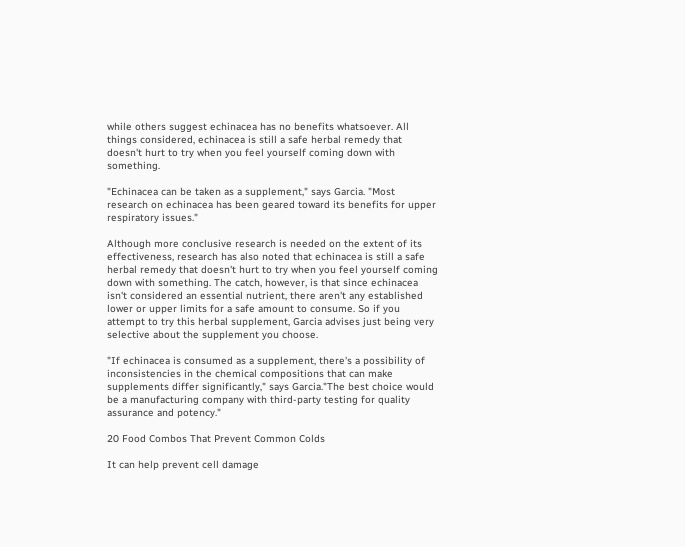while others suggest echinacea has no benefits whatsoever. All things considered, echinacea is still a safe herbal remedy that doesn't hurt to try when you feel yourself coming down with something.

"Echinacea can be taken as a supplement," says Garcia. "Most research on echinacea has been geared toward its benefits for upper respiratory issues."

Although more conclusive research is needed on the extent of its effectiveness, research has also noted that echinacea is still a safe herbal remedy that doesn't hurt to try when you feel yourself coming down with something. The catch, however, is that since echinacea isn't considered an essential nutrient, there aren't any established lower or upper limits for a safe amount to consume. So if you attempt to try this herbal supplement, Garcia advises just being very selective about the supplement you choose.

"If echinacea is consumed as a supplement, there's a possibility of inconsistencies in the chemical compositions that can make supplements differ significantly," says Garcia."The best choice would be a manufacturing company with third-party testing for quality assurance and potency."

20 Food Combos That Prevent Common Colds

It can help prevent cell damage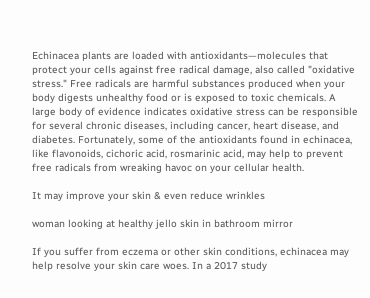Echinacea plants are loaded with antioxidants—molecules that protect your cells against free radical damage, also called "oxidative stress." Free radicals are harmful substances produced when your body digests unhealthy food or is exposed to toxic chemicals. A large body of evidence indicates oxidative stress can be responsible for several chronic diseases, including cancer, heart disease, and diabetes. Fortunately, some of the antioxidants found in echinacea, like flavonoids, cichoric acid, rosmarinic acid, may help to prevent free radicals from wreaking havoc on your cellular health.

It may improve your skin & even reduce wrinkles

woman looking at healthy jello skin in bathroom mirror

If you suffer from eczema or other skin conditions, echinacea may help resolve your skin care woes. In a 2017 study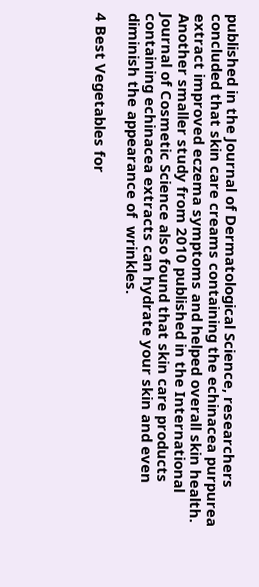published in the Journal of Dermatological Science, researchers concluded that skin care creams containing the echinacea purpurea extract improved eczema symptoms and helped overall skin health. Another smaller study from 2010 published in the International Journal of Cosmetic Science also found that skin care products containing echinacea extracts can hydrate your skin and even diminish the appearance of  wrinkles.

4 Best Vegetables for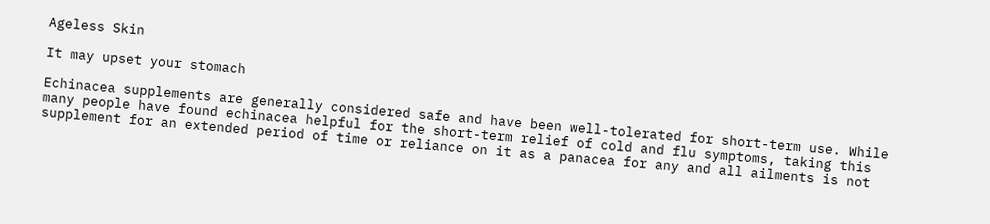Ageless Skin

It may upset your stomach

Echinacea supplements are generally considered safe and have been well-tolerated for short-term use. While many people have found echinacea helpful for the short-term relief of cold and flu symptoms, taking this supplement for an extended period of time or reliance on it as a panacea for any and all ailments is not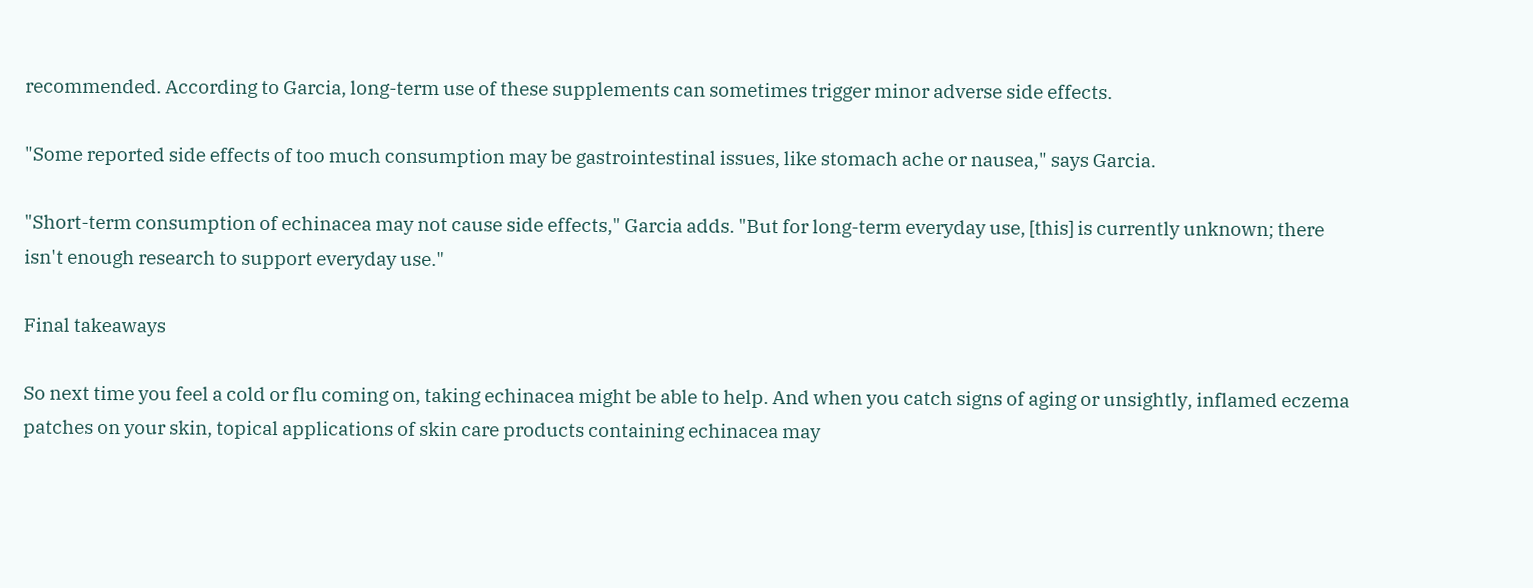recommended. According to Garcia, long-term use of these supplements can sometimes trigger minor adverse side effects.

"Some reported side effects of too much consumption may be gastrointestinal issues, like stomach ache or nausea," says Garcia.

"Short-term consumption of echinacea may not cause side effects," Garcia adds. "But for long-term everyday use, [this] is currently unknown; there isn't enough research to support everyday use."

Final takeaways

So next time you feel a cold or flu coming on, taking echinacea might be able to help. And when you catch signs of aging or unsightly, inflamed eczema patches on your skin, topical applications of skin care products containing echinacea may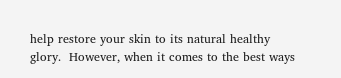help restore your skin to its natural healthy glory.  However, when it comes to the best ways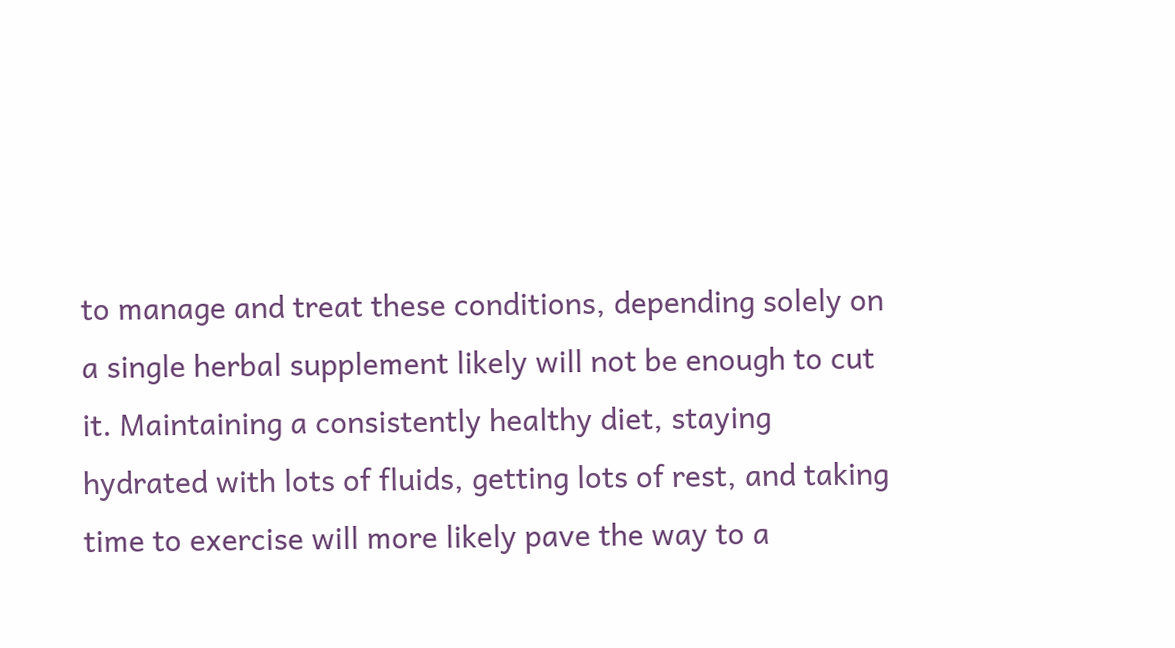to manage and treat these conditions, depending solely on a single herbal supplement likely will not be enough to cut it. Maintaining a consistently healthy diet, staying hydrated with lots of fluids, getting lots of rest, and taking time to exercise will more likely pave the way to a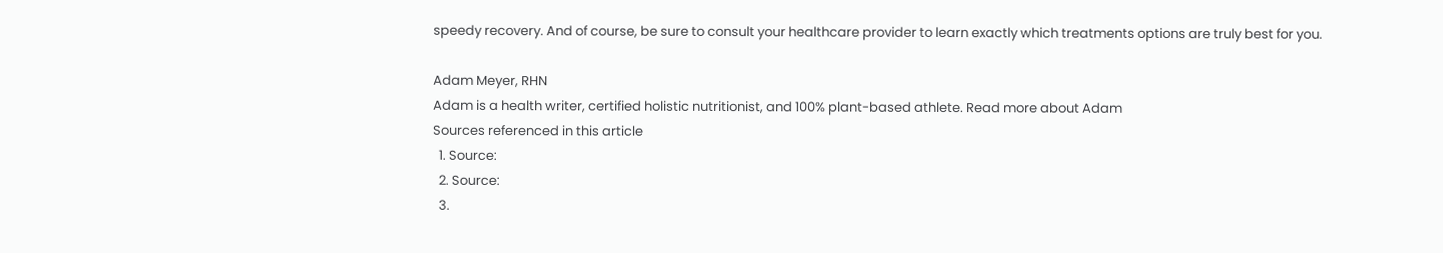speedy recovery. And of course, be sure to consult your healthcare provider to learn exactly which treatments options are truly best for you.

Adam Meyer, RHN
Adam is a health writer, certified holistic nutritionist, and 100% plant-based athlete. Read more about Adam
Sources referenced in this article
  1. Source:
  2. Source:
  3.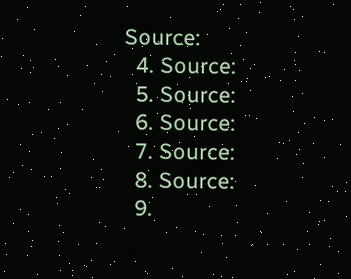Source:
  4. Source:
  5. Source:
  6. Source:
  7. Source:
  8. Source:
  9.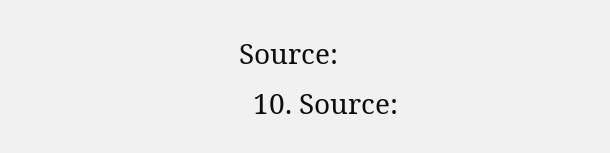Source:
  10. Source: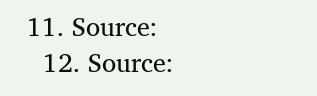11. Source:
  12. Source: